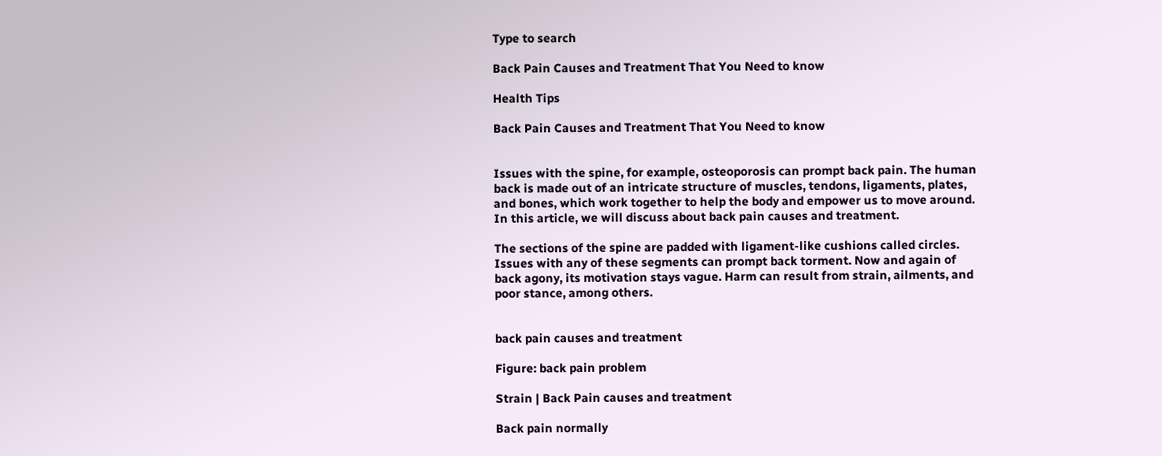Type to search

Back Pain Causes and Treatment That You Need to know

Health Tips

Back Pain Causes and Treatment That You Need to know


Issues with the spine, for example, osteoporosis can prompt back pain. The human back is made out of an intricate structure of muscles, tendons, ligaments, plates, and bones, which work together to help the body and empower us to move around. In this article, we will discuss about back pain causes and treatment.

The sections of the spine are padded with ligament-like cushions called circles. Issues with any of these segments can prompt back torment. Now and again of back agony, its motivation stays vague. Harm can result from strain, ailments, and poor stance, among others.


back pain causes and treatment

Figure: back pain problem

Strain | Back Pain causes and treatment

Back pain normally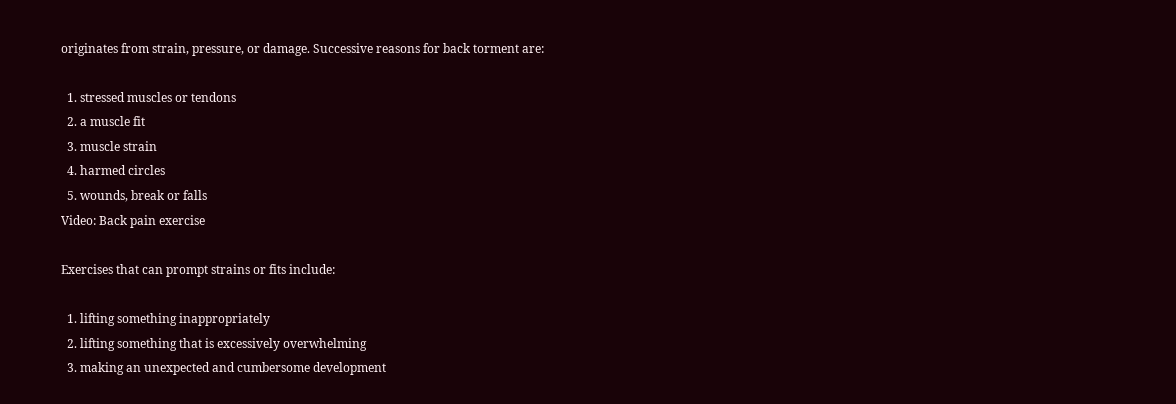originates from strain, pressure, or damage. Successive reasons for back torment are:

  1. stressed muscles or tendons
  2. a muscle fit
  3. muscle strain
  4. harmed circles
  5. wounds, break or falls
Video: Back pain exercise

Exercises that can prompt strains or fits include:

  1. lifting something inappropriately
  2. lifting something that is excessively overwhelming
  3. making an unexpected and cumbersome development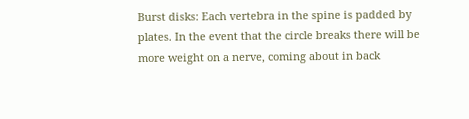Burst disks: Each vertebra in the spine is padded by plates. In the event that the circle breaks there will be more weight on a nerve, coming about in back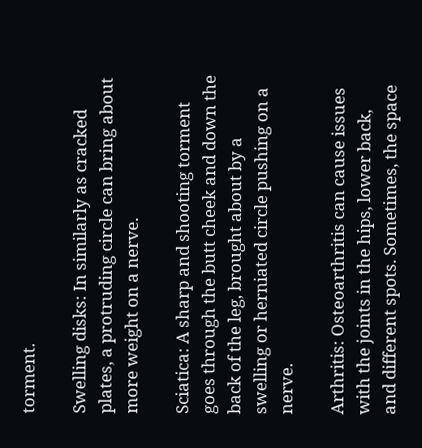torment.

Swelling disks: In similarly as cracked plates, a protruding circle can bring about more weight on a nerve.

Sciatica: A sharp and shooting torment goes through the butt cheek and down the back of the leg, brought about by a swelling or herniated circle pushing on a nerve.

Arthritis: Osteoarthritis can cause issues with the joints in the hips, lower back, and different spots. Sometimes, the space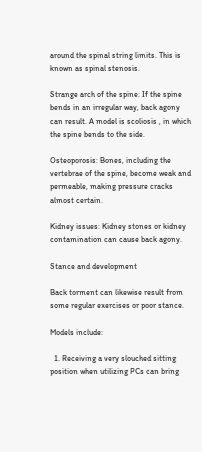around the spinal string limits. This is known as spinal stenosis.

Strange arch of the spine: If the spine bends in an irregular way, back agony can result. A model is scoliosis , in which the spine bends to the side.

Osteoporosis: Bones, including the vertebrae of the spine, become weak and permeable, making pressure cracks almost certain.

Kidney issues: Kidney stones or kidney contamination can cause back agony.

Stance and development

Back torment can likewise result from some regular exercises or poor stance.

Models include:

  1. Receiving a very slouched sitting position when utilizing PCs can bring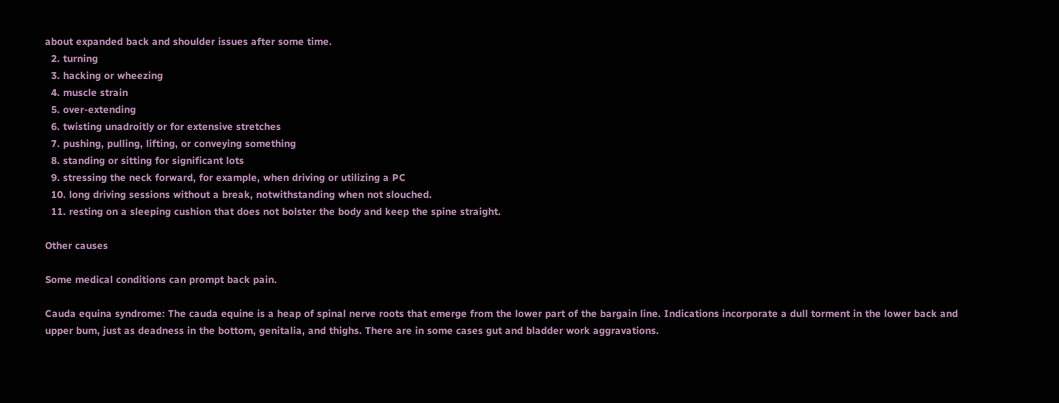about expanded back and shoulder issues after some time.
  2. turning
  3. hacking or wheezing
  4. muscle strain
  5. over-extending
  6. twisting unadroitly or for extensive stretches
  7. pushing, pulling, lifting, or conveying something
  8. standing or sitting for significant lots
  9. stressing the neck forward, for example, when driving or utilizing a PC
  10. long driving sessions without a break, notwithstanding when not slouched.
  11. resting on a sleeping cushion that does not bolster the body and keep the spine straight.

Other causes

Some medical conditions can prompt back pain.

Cauda equina syndrome: The cauda equine is a heap of spinal nerve roots that emerge from the lower part of the bargain line. Indications incorporate a dull torment in the lower back and upper bum, just as deadness in the bottom, genitalia, and thighs. There are in some cases gut and bladder work aggravations.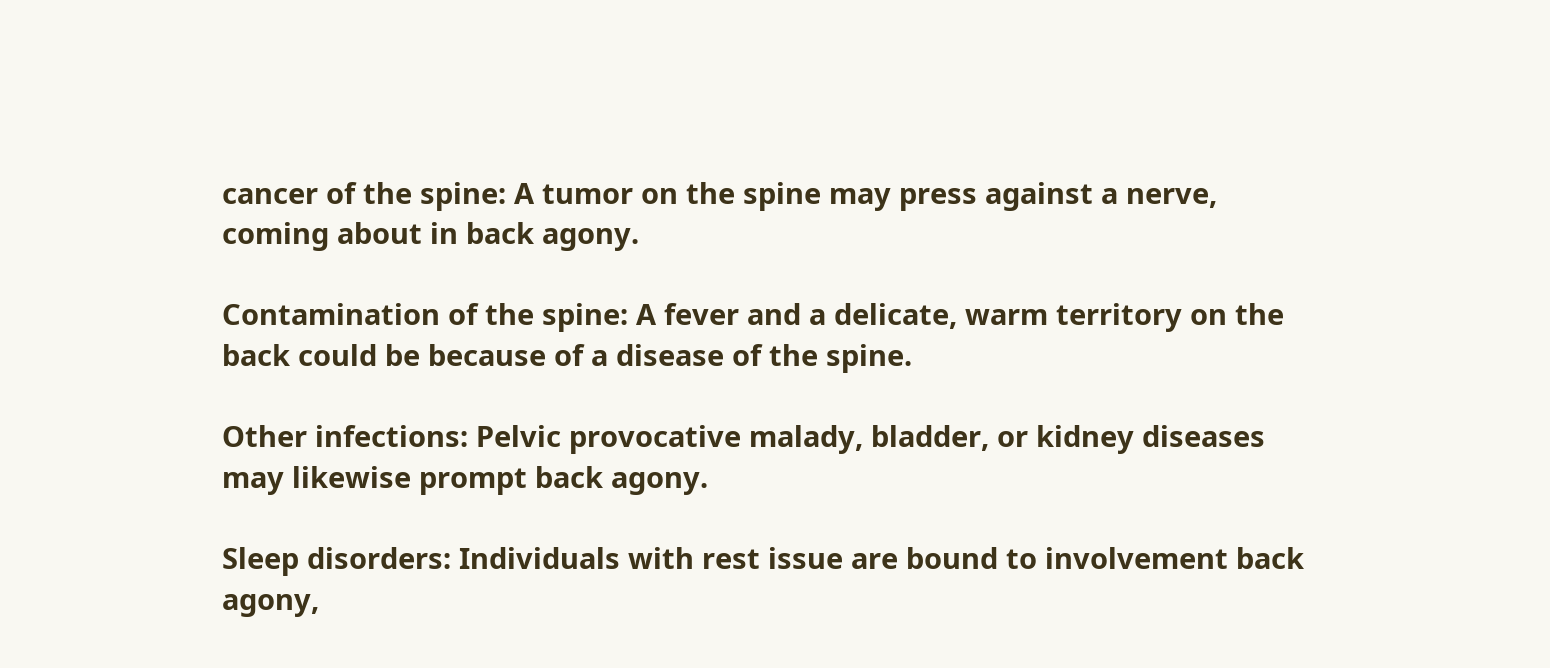cancer of the spine: A tumor on the spine may press against a nerve, coming about in back agony.

Contamination of the spine: A fever and a delicate, warm territory on the back could be because of a disease of the spine.

Other infections: Pelvic provocative malady, bladder, or kidney diseases may likewise prompt back agony.

Sleep disorders: Individuals with rest issue are bound to involvement back agony,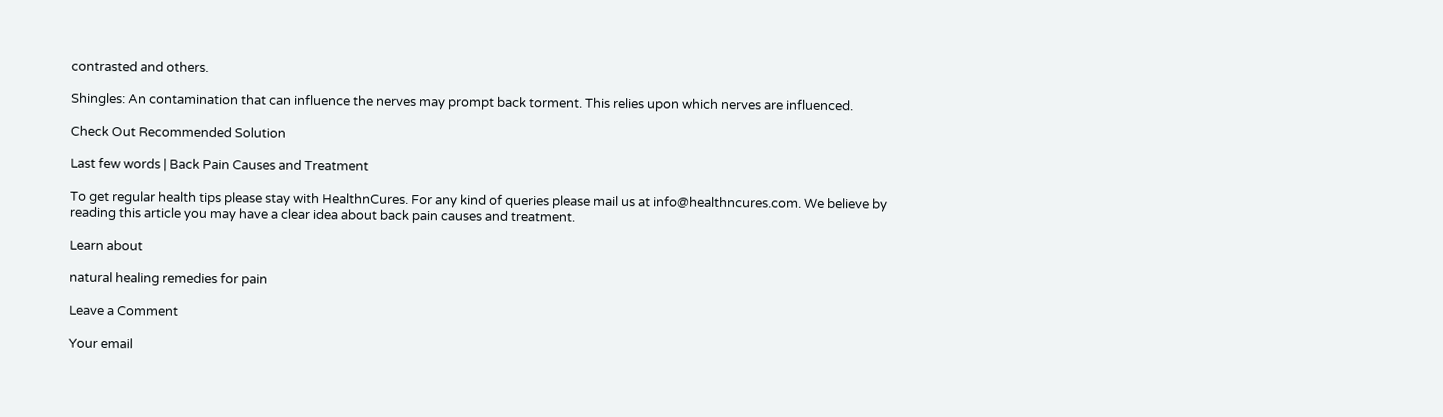contrasted and others.

Shingles: An contamination that can influence the nerves may prompt back torment. This relies upon which nerves are influenced.

Check Out Recommended Solution

Last few words | Back Pain Causes and Treatment

To get regular health tips please stay with HealthnCures. For any kind of queries please mail us at info@healthncures.com. We believe by reading this article you may have a clear idea about back pain causes and treatment.

Learn about

natural healing remedies for pain

Leave a Comment

Your email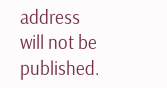address will not be published.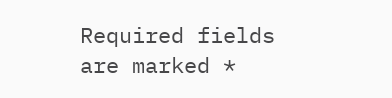Required fields are marked *